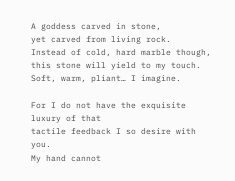A goddess carved in stone,
yet carved from living rock.
Instead of cold, hard marble though,
this stone will yield to my touch.
Soft, warm, pliant… I imagine.

For I do not have the exquisite luxury of that
tactile feedback I so desire with you.
My hand cannot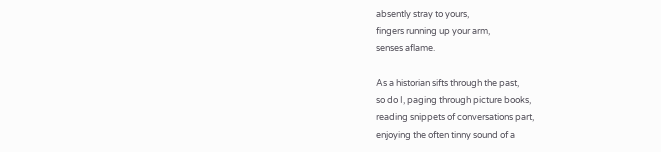absently stray to yours,
fingers running up your arm,
senses aflame.

As a historian sifts through the past,
so do I, paging through picture books,
reading snippets of conversations part,
enjoying the often tinny sound of a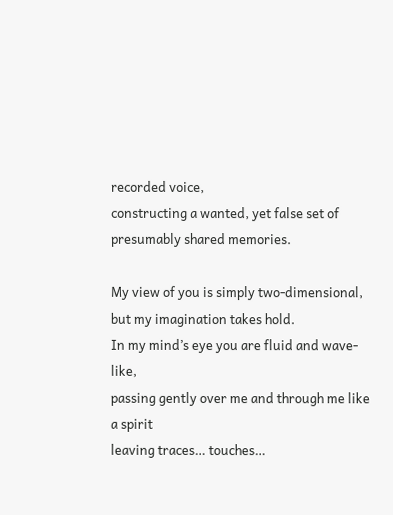recorded voice,
constructing a wanted, yet false set of presumably shared memories.

My view of you is simply two-dimensional,
but my imagination takes hold.
In my mind’s eye you are fluid and wave-like,
passing gently over me and through me like a spirit
leaving traces… touches…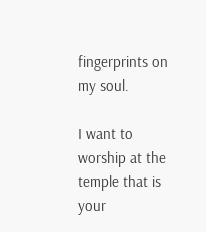fingerprints on my soul.

I want to worship at the
temple that is your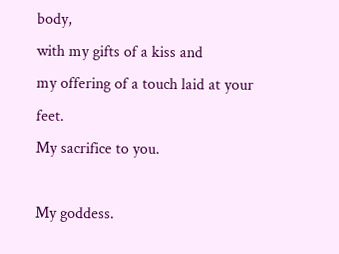body,
with my gifts of a kiss and
my offering of a touch laid at your feet.
My sacrifice to you.

My goddess.